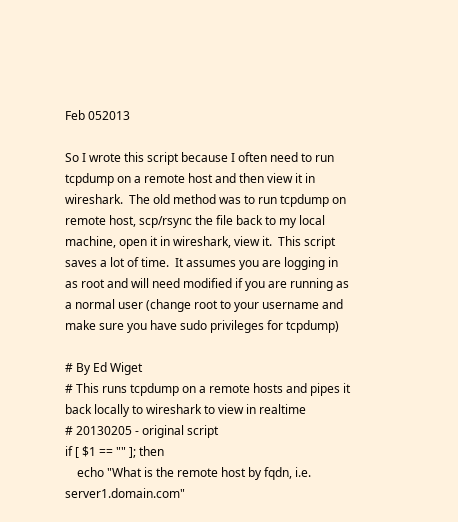Feb 052013

So I wrote this script because I often need to run tcpdump on a remote host and then view it in wireshark.  The old method was to run tcpdump on remote host, scp/rsync the file back to my local machine, open it in wireshark, view it.  This script saves a lot of time.  It assumes you are logging in as root and will need modified if you are running as a normal user (change root to your username and make sure you have sudo privileges for tcpdump)

# By Ed Wiget
# This runs tcpdump on a remote hosts and pipes it back locally to wireshark to view in realtime
# 20130205 - original script
if [ $1 == "" ]; then
    echo "What is the remote host by fqdn, i.e. server1.domain.com"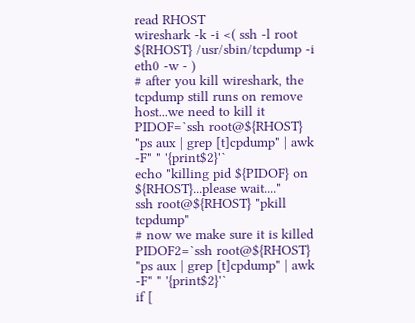read RHOST
wireshark -k -i <( ssh -l root ${RHOST} /usr/sbin/tcpdump -i eth0 -w - )
# after you kill wireshark, the tcpdump still runs on remove host...we need to kill it
PIDOF=`ssh root@${RHOST} "ps aux | grep [t]cpdump" | awk -F" " '{print$2}'`
echo "killing pid ${PIDOF} on ${RHOST}...please wait...."
ssh root@${RHOST} "pkill tcpdump"
# now we make sure it is killed
PIDOF2=`ssh root@${RHOST} "ps aux | grep [t]cpdump" | awk -F" " '{print$2}'`
if [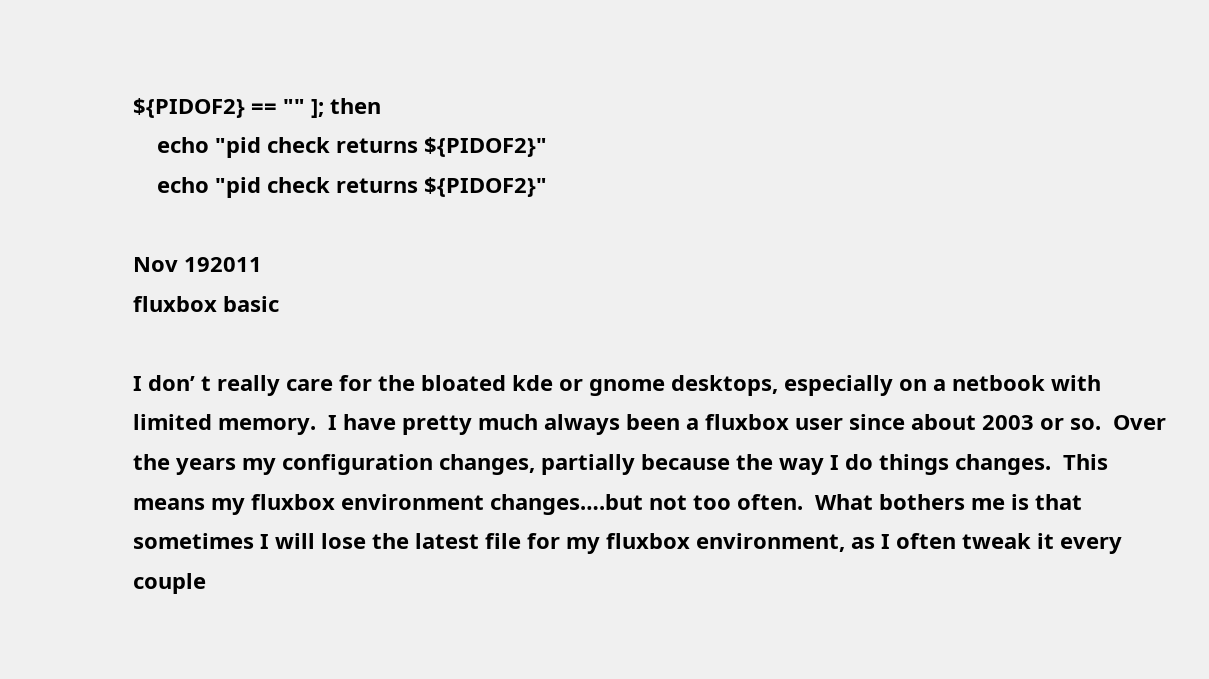${PIDOF2} == "" ]; then
    echo "pid check returns ${PIDOF2}"
    echo "pid check returns ${PIDOF2}"

Nov 192011
fluxbox basic

I don’ t really care for the bloated kde or gnome desktops, especially on a netbook with limited memory.  I have pretty much always been a fluxbox user since about 2003 or so.  Over the years my configuration changes, partially because the way I do things changes.  This means my fluxbox environment changes….but not too often.  What bothers me is that sometimes I will lose the latest file for my fluxbox environment, as I often tweak it every couple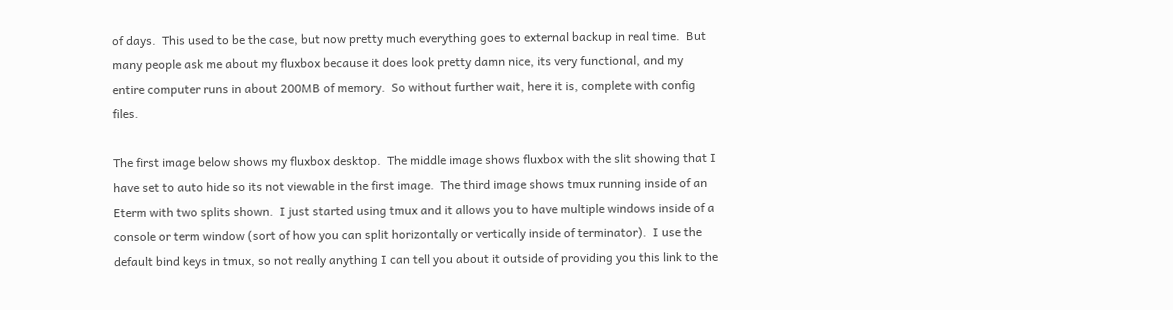of days.  This used to be the case, but now pretty much everything goes to external backup in real time.  But many people ask me about my fluxbox because it does look pretty damn nice, its very functional, and my entire computer runs in about 200MB of memory.  So without further wait, here it is, complete with config files.

The first image below shows my fluxbox desktop.  The middle image shows fluxbox with the slit showing that I have set to auto hide so its not viewable in the first image.  The third image shows tmux running inside of an Eterm with two splits shown.  I just started using tmux and it allows you to have multiple windows inside of a console or term window (sort of how you can split horizontally or vertically inside of terminator).  I use the default bind keys in tmux, so not really anything I can tell you about it outside of providing you this link to the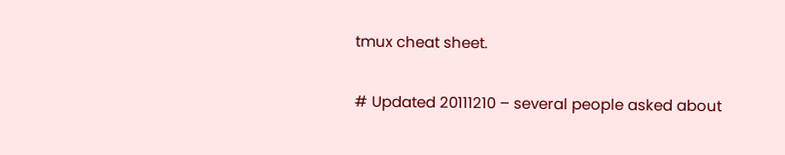tmux cheat sheet.

# Updated 20111210 – several people asked about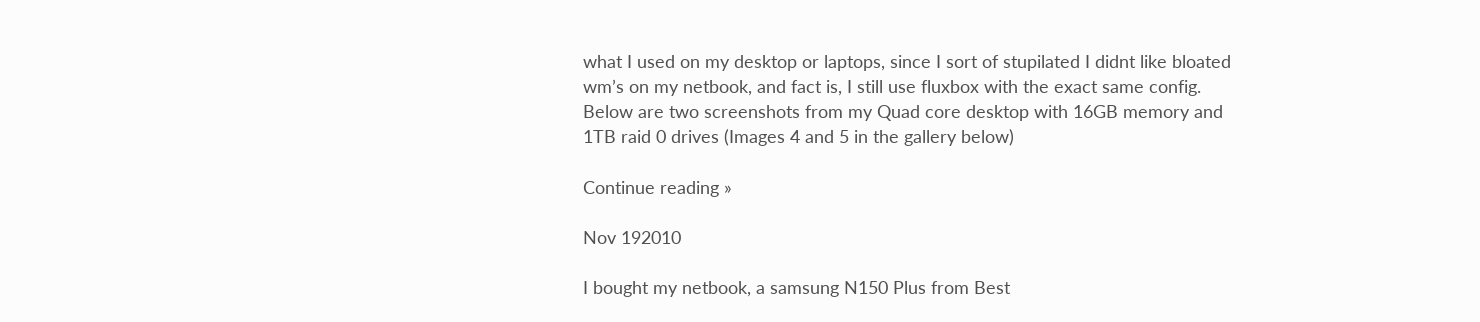what I used on my desktop or laptops, since I sort of stupilated I didnt like bloated wm’s on my netbook, and fact is, I still use fluxbox with the exact same config.  Below are two screenshots from my Quad core desktop with 16GB memory and 1TB raid 0 drives (Images 4 and 5 in the gallery below)

Continue reading »

Nov 192010

I bought my netbook, a samsung N150 Plus from Best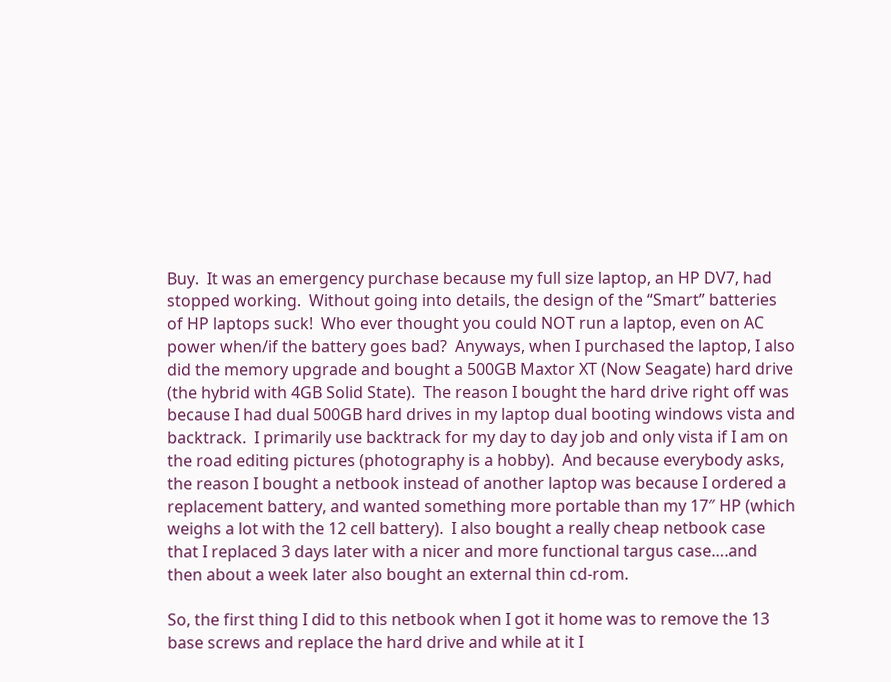Buy.  It was an emergency purchase because my full size laptop, an HP DV7, had stopped working.  Without going into details, the design of the “Smart” batteries of HP laptops suck!  Who ever thought you could NOT run a laptop, even on AC power when/if the battery goes bad?  Anyways, when I purchased the laptop, I also did the memory upgrade and bought a 500GB Maxtor XT (Now Seagate) hard drive (the hybrid with 4GB Solid State).  The reason I bought the hard drive right off was because I had dual 500GB hard drives in my laptop dual booting windows vista and backtrack.  I primarily use backtrack for my day to day job and only vista if I am on the road editing pictures (photography is a hobby).  And because everybody asks, the reason I bought a netbook instead of another laptop was because I ordered a replacement battery, and wanted something more portable than my 17″ HP (which weighs a lot with the 12 cell battery).  I also bought a really cheap netbook case that I replaced 3 days later with a nicer and more functional targus case….and then about a week later also bought an external thin cd-rom.

So, the first thing I did to this netbook when I got it home was to remove the 13 base screws and replace the hard drive and while at it I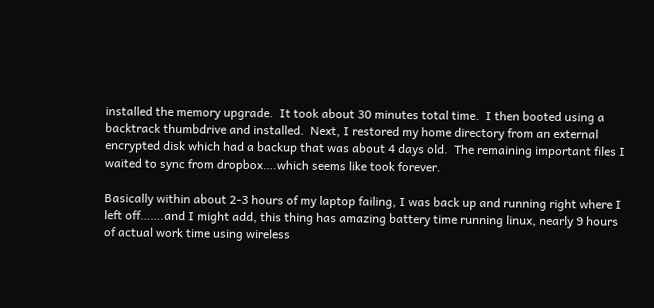installed the memory upgrade.  It took about 30 minutes total time.  I then booted using a backtrack thumbdrive and installed.  Next, I restored my home directory from an external encrypted disk which had a backup that was about 4 days old.  The remaining important files I waited to sync from dropbox….which seems like took forever.

Basically within about 2-3 hours of my laptop failing, I was back up and running right where I left off…….and I might add, this thing has amazing battery time running linux, nearly 9 hours of actual work time using wireless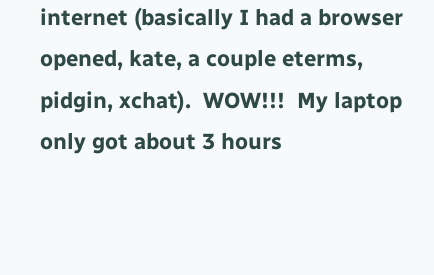internet (basically I had a browser opened, kate, a couple eterms, pidgin, xchat).  WOW!!!  My laptop only got about 3 hours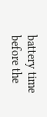battery time before the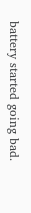battery started going bad.